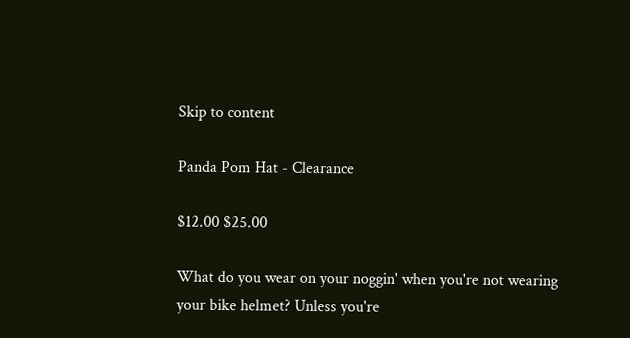Skip to content

Panda Pom Hat - Clearance

$12.00 $25.00

What do you wear on your noggin' when you're not wearing your bike helmet? Unless you're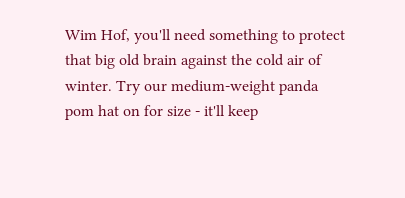Wim Hof, you'll need something to protect that big old brain against the cold air of winter. Try our medium-weight panda pom hat on for size - it'll keep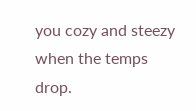you cozy and steezy when the temps drop.